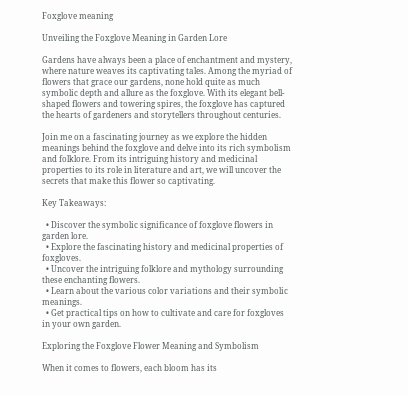Foxglove meaning

Unveiling the Foxglove Meaning in Garden Lore

Gardens have always been a place of enchantment and mystery, where nature weaves its captivating tales. Among the myriad of flowers that grace our gardens, none hold quite as much symbolic depth and allure as the foxglove. With its elegant bell-shaped flowers and towering spires, the foxglove has captured the hearts of gardeners and storytellers throughout centuries.

Join me on a fascinating journey as we explore the hidden meanings behind the foxglove and delve into its rich symbolism and folklore. From its intriguing history and medicinal properties to its role in literature and art, we will uncover the secrets that make this flower so captivating.

Key Takeaways:

  • Discover the symbolic significance of foxglove flowers in garden lore.
  • Explore the fascinating history and medicinal properties of foxgloves.
  • Uncover the intriguing folklore and mythology surrounding these enchanting flowers.
  • Learn about the various color variations and their symbolic meanings.
  • Get practical tips on how to cultivate and care for foxgloves in your own garden.

Exploring the Foxglove Flower Meaning and Symbolism

When it comes to flowers, each bloom has its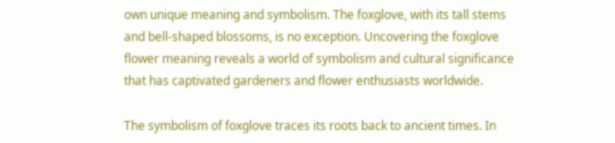own unique meaning and symbolism. The foxglove, with its tall stems and bell-shaped blossoms, is no exception. Uncovering the foxglove flower meaning reveals a world of symbolism and cultural significance that has captivated gardeners and flower enthusiasts worldwide.

The symbolism of foxglove traces its roots back to ancient times. In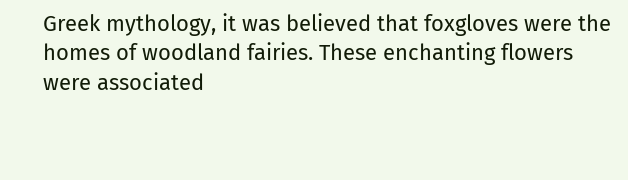Greek mythology, it was believed that foxgloves were the homes of woodland fairies. These enchanting flowers were associated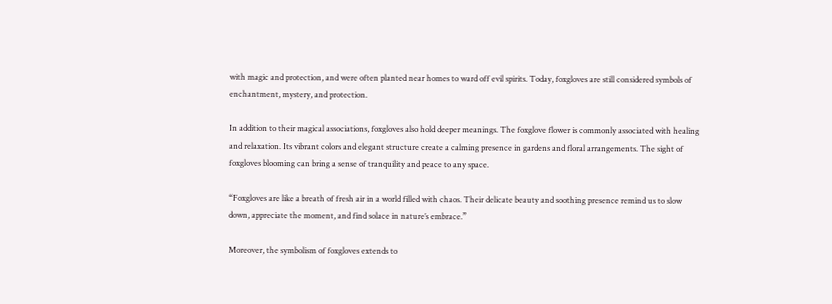with magic and protection, and were often planted near homes to ward off evil spirits. Today, foxgloves are still considered symbols of enchantment, mystery, and protection.

In addition to their magical associations, foxgloves also hold deeper meanings. The foxglove flower is commonly associated with healing and relaxation. Its vibrant colors and elegant structure create a calming presence in gardens and floral arrangements. The sight of foxgloves blooming can bring a sense of tranquility and peace to any space.

“Foxgloves are like a breath of fresh air in a world filled with chaos. Their delicate beauty and soothing presence remind us to slow down, appreciate the moment, and find solace in nature’s embrace.”

Moreover, the symbolism of foxgloves extends to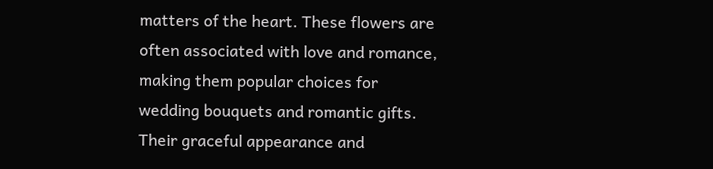matters of the heart. These flowers are often associated with love and romance, making them popular choices for wedding bouquets and romantic gifts. Their graceful appearance and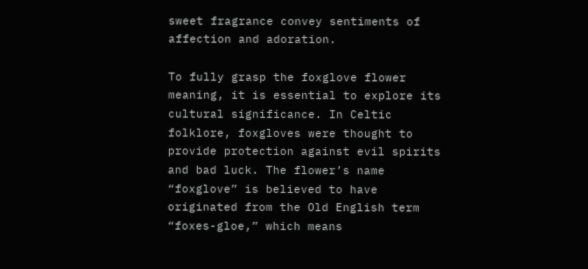sweet fragrance convey sentiments of affection and adoration.

To fully grasp the foxglove flower meaning, it is essential to explore its cultural significance. In Celtic folklore, foxgloves were thought to provide protection against evil spirits and bad luck. The flower’s name “foxglove” is believed to have originated from the Old English term “foxes-gloe,” which means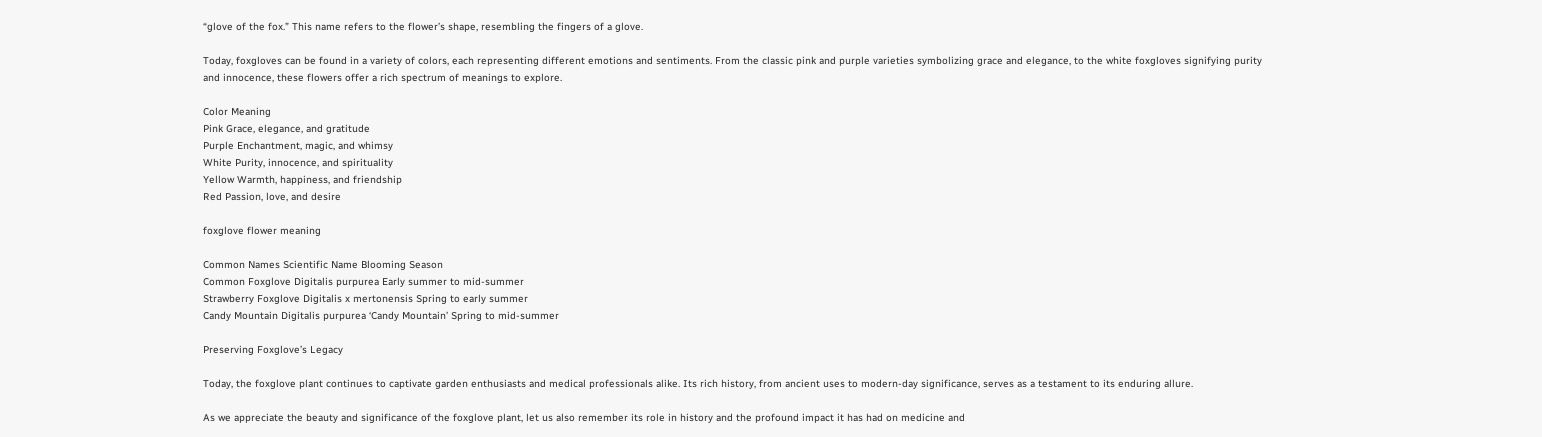“glove of the fox.” This name refers to the flower’s shape, resembling the fingers of a glove.

Today, foxgloves can be found in a variety of colors, each representing different emotions and sentiments. From the classic pink and purple varieties symbolizing grace and elegance, to the white foxgloves signifying purity and innocence, these flowers offer a rich spectrum of meanings to explore.

Color Meaning
Pink Grace, elegance, and gratitude
Purple Enchantment, magic, and whimsy
White Purity, innocence, and spirituality
Yellow Warmth, happiness, and friendship
Red Passion, love, and desire

foxglove flower meaning

Common Names Scientific Name Blooming Season
Common Foxglove Digitalis purpurea Early summer to mid-summer
Strawberry Foxglove Digitalis x mertonensis Spring to early summer
Candy Mountain Digitalis purpurea ‘Candy Mountain’ Spring to mid-summer

Preserving Foxglove’s Legacy

Today, the foxglove plant continues to captivate garden enthusiasts and medical professionals alike. Its rich history, from ancient uses to modern-day significance, serves as a testament to its enduring allure.

As we appreciate the beauty and significance of the foxglove plant, let us also remember its role in history and the profound impact it has had on medicine and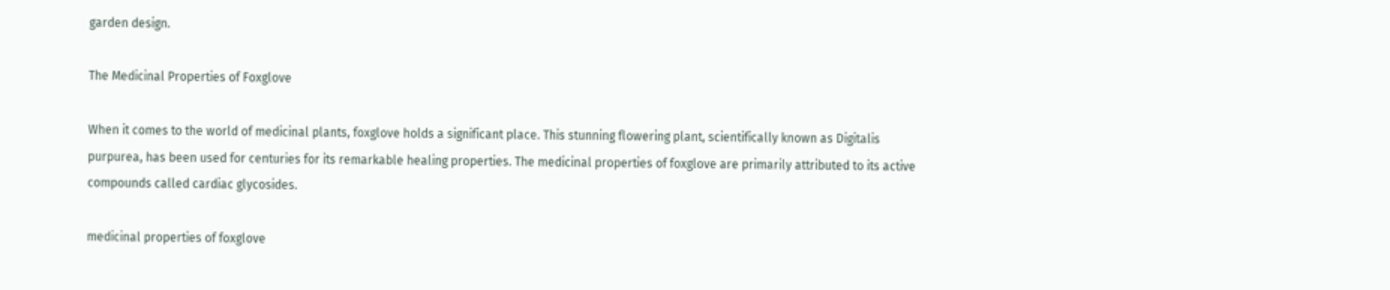garden design.

The Medicinal Properties of Foxglove

When it comes to the world of medicinal plants, foxglove holds a significant place. This stunning flowering plant, scientifically known as Digitalis purpurea, has been used for centuries for its remarkable healing properties. The medicinal properties of foxglove are primarily attributed to its active compounds called cardiac glycosides.

medicinal properties of foxglove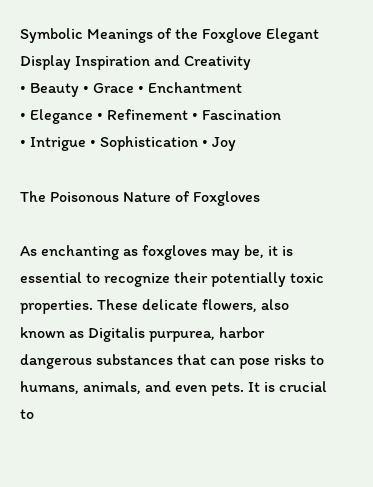Symbolic Meanings of the Foxglove Elegant Display Inspiration and Creativity
• Beauty • Grace • Enchantment
• Elegance • Refinement • Fascination
• Intrigue • Sophistication • Joy

The Poisonous Nature of Foxgloves

As enchanting as foxgloves may be, it is essential to recognize their potentially toxic properties. These delicate flowers, also known as Digitalis purpurea, harbor dangerous substances that can pose risks to humans, animals, and even pets. It is crucial to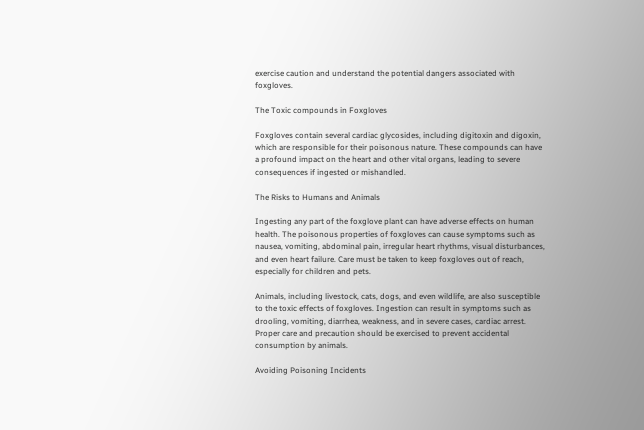exercise caution and understand the potential dangers associated with foxgloves.

The Toxic compounds in Foxgloves

Foxgloves contain several cardiac glycosides, including digitoxin and digoxin, which are responsible for their poisonous nature. These compounds can have a profound impact on the heart and other vital organs, leading to severe consequences if ingested or mishandled.

The Risks to Humans and Animals

Ingesting any part of the foxglove plant can have adverse effects on human health. The poisonous properties of foxgloves can cause symptoms such as nausea, vomiting, abdominal pain, irregular heart rhythms, visual disturbances, and even heart failure. Care must be taken to keep foxgloves out of reach, especially for children and pets.

Animals, including livestock, cats, dogs, and even wildlife, are also susceptible to the toxic effects of foxgloves. Ingestion can result in symptoms such as drooling, vomiting, diarrhea, weakness, and in severe cases, cardiac arrest. Proper care and precaution should be exercised to prevent accidental consumption by animals.

Avoiding Poisoning Incidents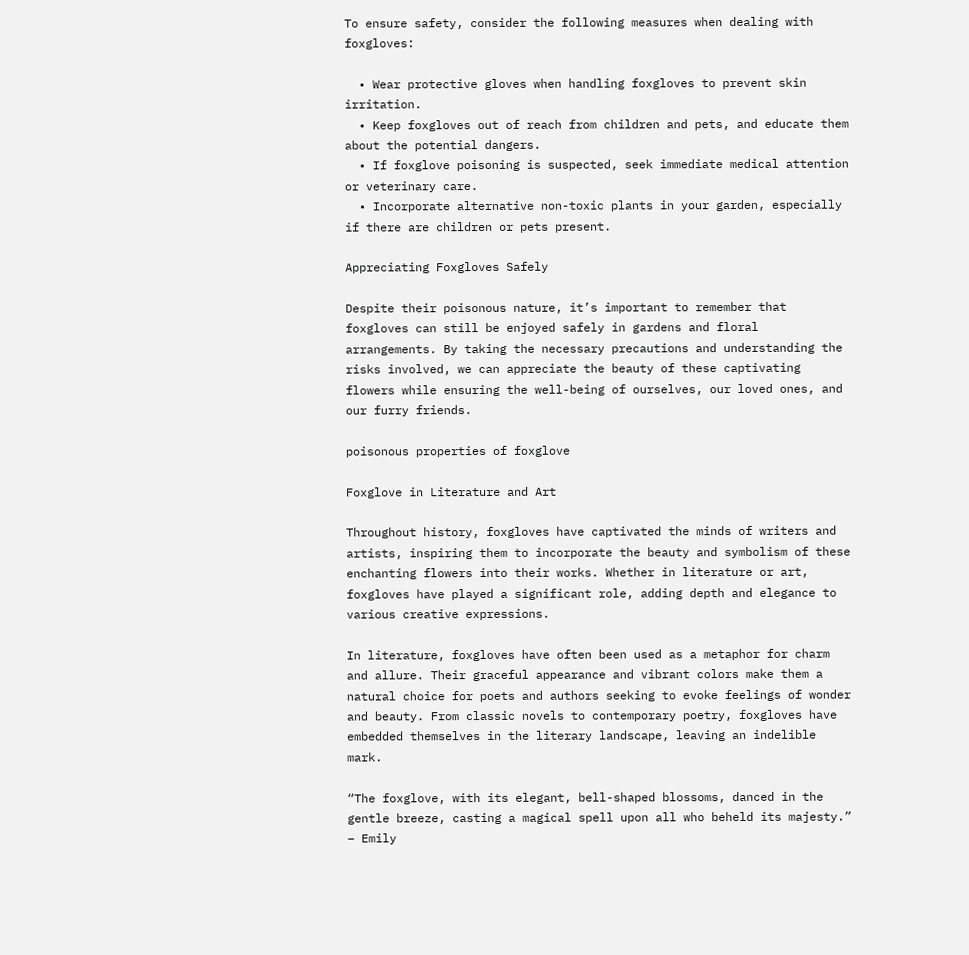To ensure safety, consider the following measures when dealing with foxgloves:

  • Wear protective gloves when handling foxgloves to prevent skin irritation.
  • Keep foxgloves out of reach from children and pets, and educate them about the potential dangers.
  • If foxglove poisoning is suspected, seek immediate medical attention or veterinary care.
  • Incorporate alternative non-toxic plants in your garden, especially if there are children or pets present.

Appreciating Foxgloves Safely

Despite their poisonous nature, it’s important to remember that foxgloves can still be enjoyed safely in gardens and floral arrangements. By taking the necessary precautions and understanding the risks involved, we can appreciate the beauty of these captivating flowers while ensuring the well-being of ourselves, our loved ones, and our furry friends.

poisonous properties of foxglove

Foxglove in Literature and Art

Throughout history, foxgloves have captivated the minds of writers and artists, inspiring them to incorporate the beauty and symbolism of these enchanting flowers into their works. Whether in literature or art, foxgloves have played a significant role, adding depth and elegance to various creative expressions.

In literature, foxgloves have often been used as a metaphor for charm and allure. Their graceful appearance and vibrant colors make them a natural choice for poets and authors seeking to evoke feelings of wonder and beauty. From classic novels to contemporary poetry, foxgloves have embedded themselves in the literary landscape, leaving an indelible mark.

“The foxglove, with its elegant, bell-shaped blossoms, danced in the gentle breeze, casting a magical spell upon all who beheld its majesty.” – Emily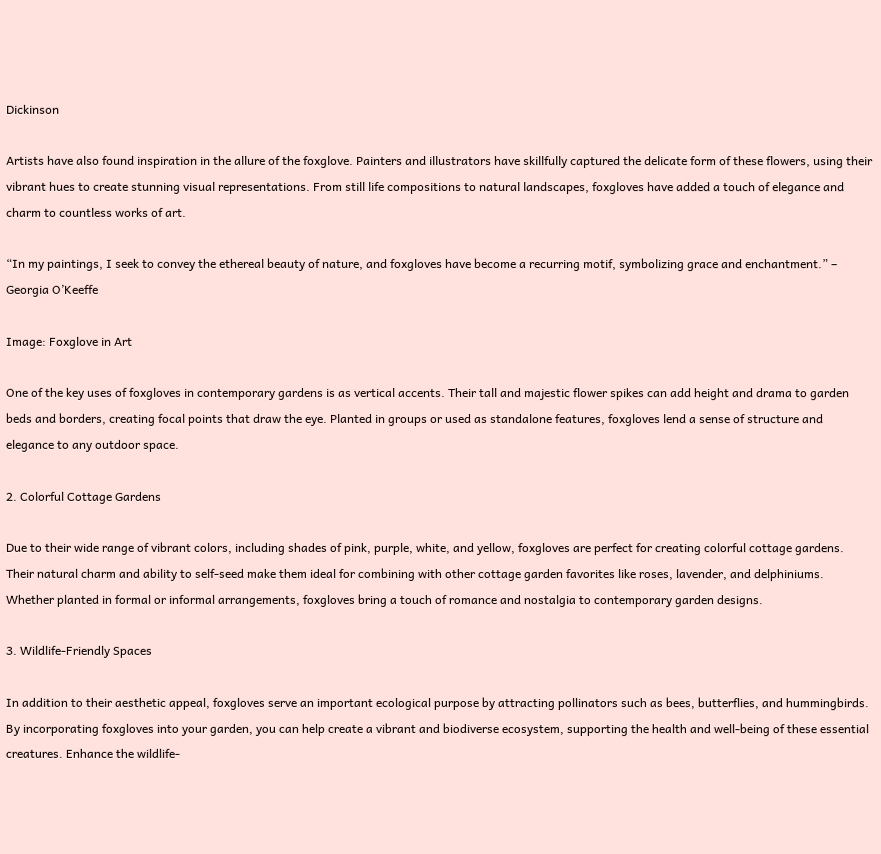Dickinson

Artists have also found inspiration in the allure of the foxglove. Painters and illustrators have skillfully captured the delicate form of these flowers, using their vibrant hues to create stunning visual representations. From still life compositions to natural landscapes, foxgloves have added a touch of elegance and charm to countless works of art.

“In my paintings, I seek to convey the ethereal beauty of nature, and foxgloves have become a recurring motif, symbolizing grace and enchantment.” – Georgia O’Keeffe

Image: Foxglove in Art

One of the key uses of foxgloves in contemporary gardens is as vertical accents. Their tall and majestic flower spikes can add height and drama to garden beds and borders, creating focal points that draw the eye. Planted in groups or used as standalone features, foxgloves lend a sense of structure and elegance to any outdoor space.

2. Colorful Cottage Gardens

Due to their wide range of vibrant colors, including shades of pink, purple, white, and yellow, foxgloves are perfect for creating colorful cottage gardens. Their natural charm and ability to self-seed make them ideal for combining with other cottage garden favorites like roses, lavender, and delphiniums. Whether planted in formal or informal arrangements, foxgloves bring a touch of romance and nostalgia to contemporary garden designs.

3. Wildlife-Friendly Spaces

In addition to their aesthetic appeal, foxgloves serve an important ecological purpose by attracting pollinators such as bees, butterflies, and hummingbirds. By incorporating foxgloves into your garden, you can help create a vibrant and biodiverse ecosystem, supporting the health and well-being of these essential creatures. Enhance the wildlife-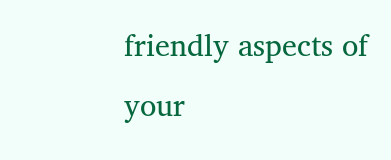friendly aspects of your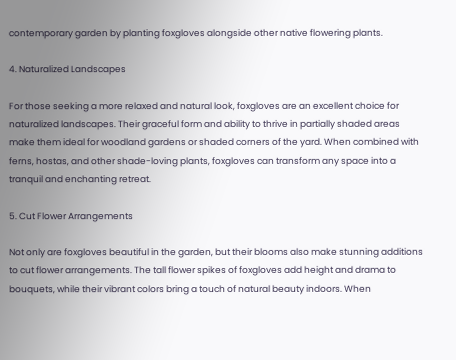contemporary garden by planting foxgloves alongside other native flowering plants.

4. Naturalized Landscapes

For those seeking a more relaxed and natural look, foxgloves are an excellent choice for naturalized landscapes. Their graceful form and ability to thrive in partially shaded areas make them ideal for woodland gardens or shaded corners of the yard. When combined with ferns, hostas, and other shade-loving plants, foxgloves can transform any space into a tranquil and enchanting retreat.

5. Cut Flower Arrangements

Not only are foxgloves beautiful in the garden, but their blooms also make stunning additions to cut flower arrangements. The tall flower spikes of foxgloves add height and drama to bouquets, while their vibrant colors bring a touch of natural beauty indoors. When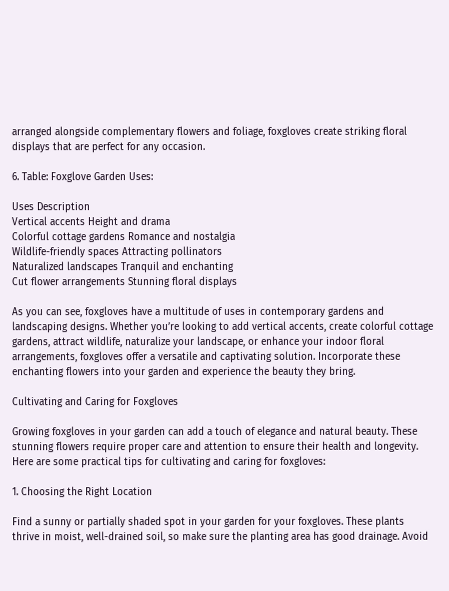arranged alongside complementary flowers and foliage, foxgloves create striking floral displays that are perfect for any occasion.

6. Table: Foxglove Garden Uses:

Uses Description
Vertical accents Height and drama
Colorful cottage gardens Romance and nostalgia
Wildlife-friendly spaces Attracting pollinators
Naturalized landscapes Tranquil and enchanting
Cut flower arrangements Stunning floral displays

As you can see, foxgloves have a multitude of uses in contemporary gardens and landscaping designs. Whether you’re looking to add vertical accents, create colorful cottage gardens, attract wildlife, naturalize your landscape, or enhance your indoor floral arrangements, foxgloves offer a versatile and captivating solution. Incorporate these enchanting flowers into your garden and experience the beauty they bring.

Cultivating and Caring for Foxgloves

Growing foxgloves in your garden can add a touch of elegance and natural beauty. These stunning flowers require proper care and attention to ensure their health and longevity. Here are some practical tips for cultivating and caring for foxgloves:

1. Choosing the Right Location

Find a sunny or partially shaded spot in your garden for your foxgloves. These plants thrive in moist, well-drained soil, so make sure the planting area has good drainage. Avoid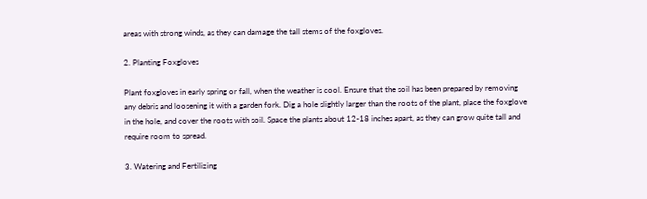areas with strong winds, as they can damage the tall stems of the foxgloves.

2. Planting Foxgloves

Plant foxgloves in early spring or fall, when the weather is cool. Ensure that the soil has been prepared by removing any debris and loosening it with a garden fork. Dig a hole slightly larger than the roots of the plant, place the foxglove in the hole, and cover the roots with soil. Space the plants about 12-18 inches apart, as they can grow quite tall and require room to spread.

3. Watering and Fertilizing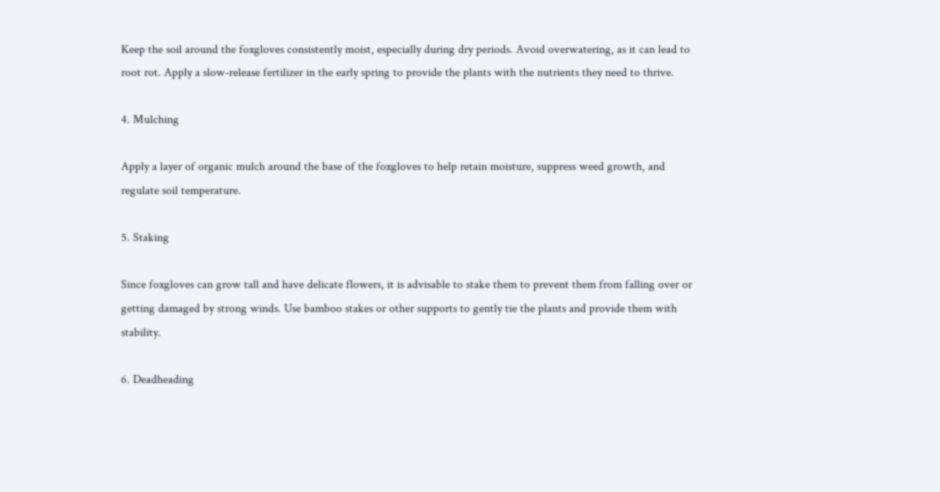Keep the soil around the foxgloves consistently moist, especially during dry periods. Avoid overwatering, as it can lead to root rot. Apply a slow-release fertilizer in the early spring to provide the plants with the nutrients they need to thrive.

4. Mulching

Apply a layer of organic mulch around the base of the foxgloves to help retain moisture, suppress weed growth, and regulate soil temperature.

5. Staking

Since foxgloves can grow tall and have delicate flowers, it is advisable to stake them to prevent them from falling over or getting damaged by strong winds. Use bamboo stakes or other supports to gently tie the plants and provide them with stability.

6. Deadheading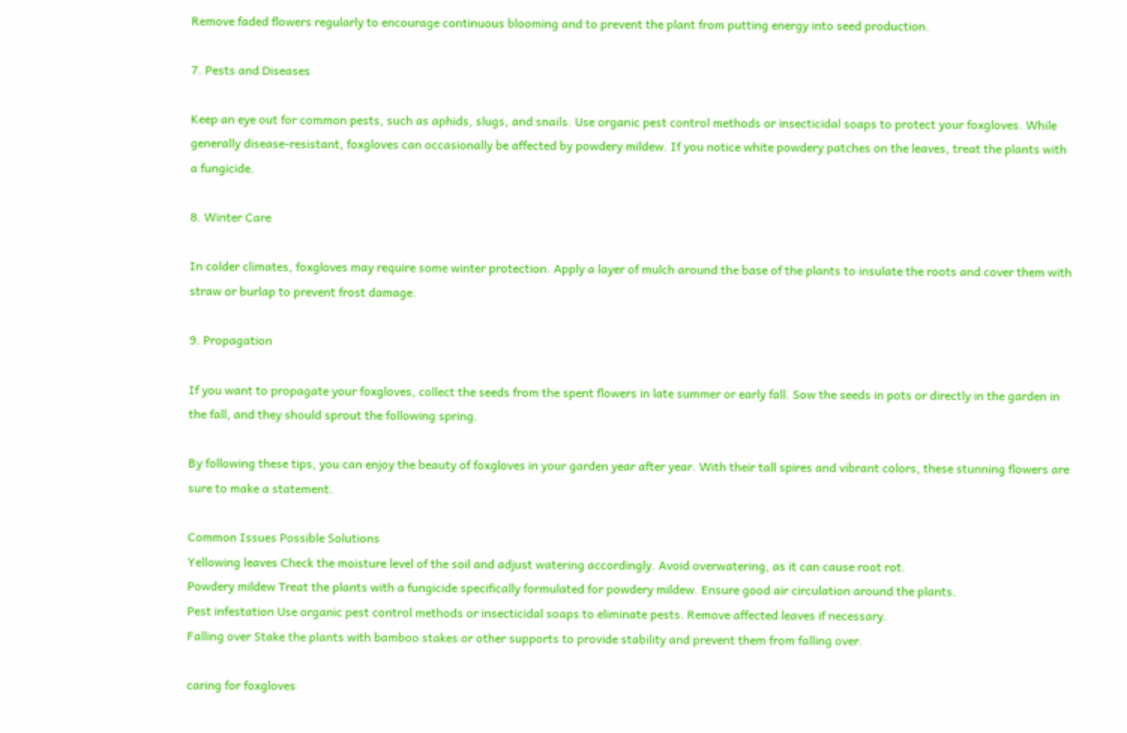Remove faded flowers regularly to encourage continuous blooming and to prevent the plant from putting energy into seed production.

7. Pests and Diseases

Keep an eye out for common pests, such as aphids, slugs, and snails. Use organic pest control methods or insecticidal soaps to protect your foxgloves. While generally disease-resistant, foxgloves can occasionally be affected by powdery mildew. If you notice white powdery patches on the leaves, treat the plants with a fungicide.

8. Winter Care

In colder climates, foxgloves may require some winter protection. Apply a layer of mulch around the base of the plants to insulate the roots and cover them with straw or burlap to prevent frost damage.

9. Propagation

If you want to propagate your foxgloves, collect the seeds from the spent flowers in late summer or early fall. Sow the seeds in pots or directly in the garden in the fall, and they should sprout the following spring.

By following these tips, you can enjoy the beauty of foxgloves in your garden year after year. With their tall spires and vibrant colors, these stunning flowers are sure to make a statement.

Common Issues Possible Solutions
Yellowing leaves Check the moisture level of the soil and adjust watering accordingly. Avoid overwatering, as it can cause root rot.
Powdery mildew Treat the plants with a fungicide specifically formulated for powdery mildew. Ensure good air circulation around the plants.
Pest infestation Use organic pest control methods or insecticidal soaps to eliminate pests. Remove affected leaves if necessary.
Falling over Stake the plants with bamboo stakes or other supports to provide stability and prevent them from falling over.

caring for foxgloves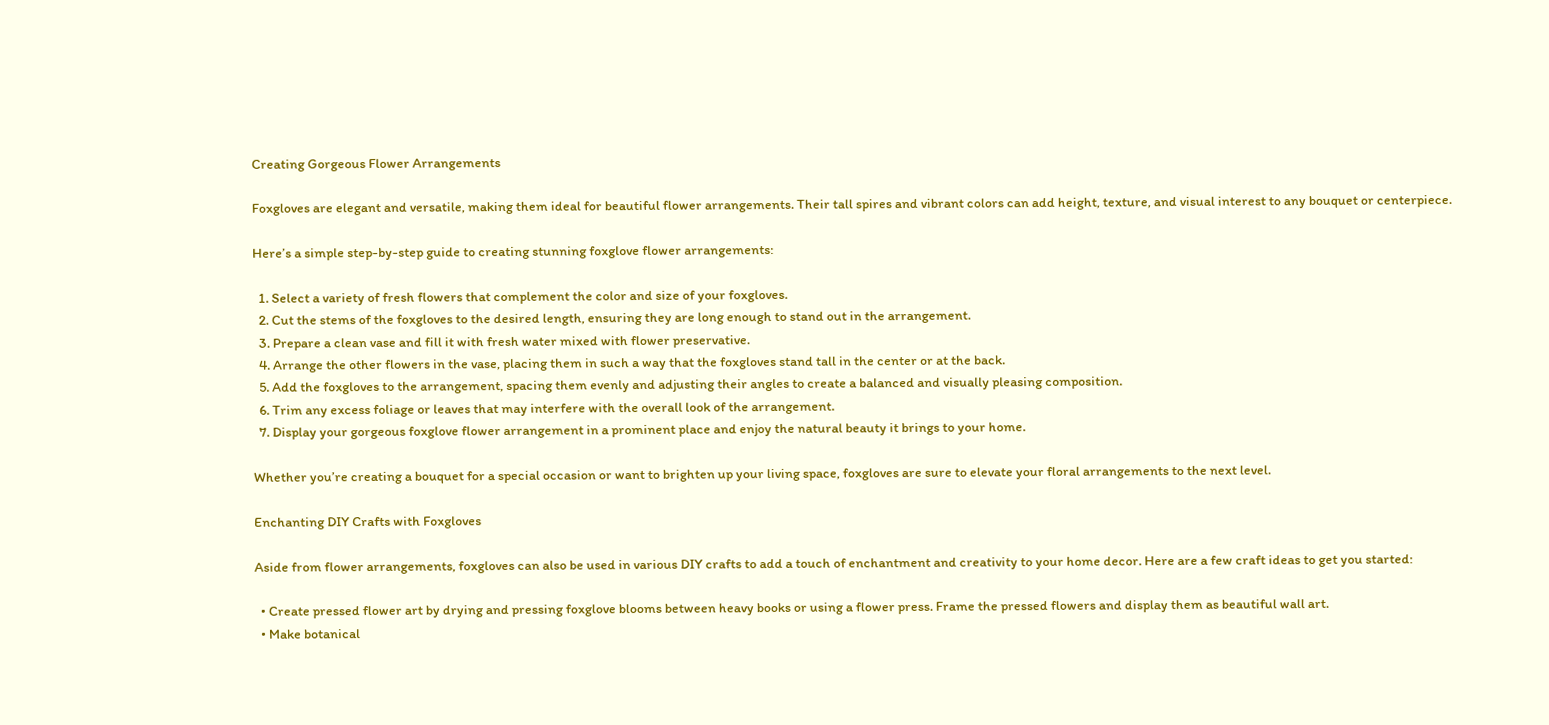Creating Gorgeous Flower Arrangements

Foxgloves are elegant and versatile, making them ideal for beautiful flower arrangements. Their tall spires and vibrant colors can add height, texture, and visual interest to any bouquet or centerpiece.

Here’s a simple step-by-step guide to creating stunning foxglove flower arrangements:

  1. Select a variety of fresh flowers that complement the color and size of your foxgloves.
  2. Cut the stems of the foxgloves to the desired length, ensuring they are long enough to stand out in the arrangement.
  3. Prepare a clean vase and fill it with fresh water mixed with flower preservative.
  4. Arrange the other flowers in the vase, placing them in such a way that the foxgloves stand tall in the center or at the back.
  5. Add the foxgloves to the arrangement, spacing them evenly and adjusting their angles to create a balanced and visually pleasing composition.
  6. Trim any excess foliage or leaves that may interfere with the overall look of the arrangement.
  7. Display your gorgeous foxglove flower arrangement in a prominent place and enjoy the natural beauty it brings to your home.

Whether you’re creating a bouquet for a special occasion or want to brighten up your living space, foxgloves are sure to elevate your floral arrangements to the next level.

Enchanting DIY Crafts with Foxgloves

Aside from flower arrangements, foxgloves can also be used in various DIY crafts to add a touch of enchantment and creativity to your home decor. Here are a few craft ideas to get you started:

  • Create pressed flower art by drying and pressing foxglove blooms between heavy books or using a flower press. Frame the pressed flowers and display them as beautiful wall art.
  • Make botanical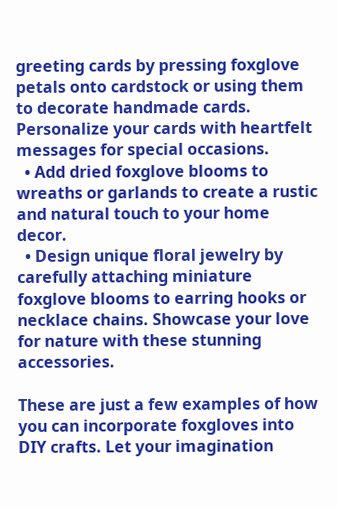greeting cards by pressing foxglove petals onto cardstock or using them to decorate handmade cards. Personalize your cards with heartfelt messages for special occasions.
  • Add dried foxglove blooms to wreaths or garlands to create a rustic and natural touch to your home decor.
  • Design unique floral jewelry by carefully attaching miniature foxglove blooms to earring hooks or necklace chains. Showcase your love for nature with these stunning accessories.

These are just a few examples of how you can incorporate foxgloves into DIY crafts. Let your imagination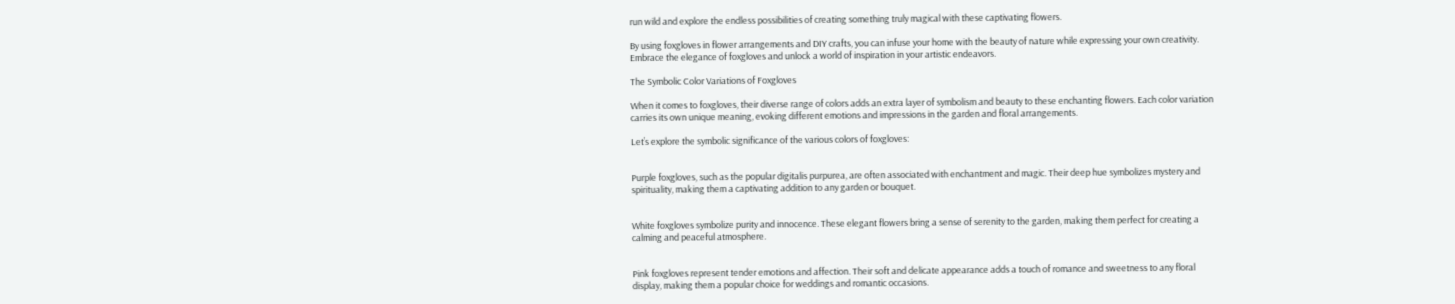run wild and explore the endless possibilities of creating something truly magical with these captivating flowers.

By using foxgloves in flower arrangements and DIY crafts, you can infuse your home with the beauty of nature while expressing your own creativity. Embrace the elegance of foxgloves and unlock a world of inspiration in your artistic endeavors.

The Symbolic Color Variations of Foxgloves

When it comes to foxgloves, their diverse range of colors adds an extra layer of symbolism and beauty to these enchanting flowers. Each color variation carries its own unique meaning, evoking different emotions and impressions in the garden and floral arrangements.

Let’s explore the symbolic significance of the various colors of foxgloves:


Purple foxgloves, such as the popular digitalis purpurea, are often associated with enchantment and magic. Their deep hue symbolizes mystery and spirituality, making them a captivating addition to any garden or bouquet.


White foxgloves symbolize purity and innocence. These elegant flowers bring a sense of serenity to the garden, making them perfect for creating a calming and peaceful atmosphere.


Pink foxgloves represent tender emotions and affection. Their soft and delicate appearance adds a touch of romance and sweetness to any floral display, making them a popular choice for weddings and romantic occasions.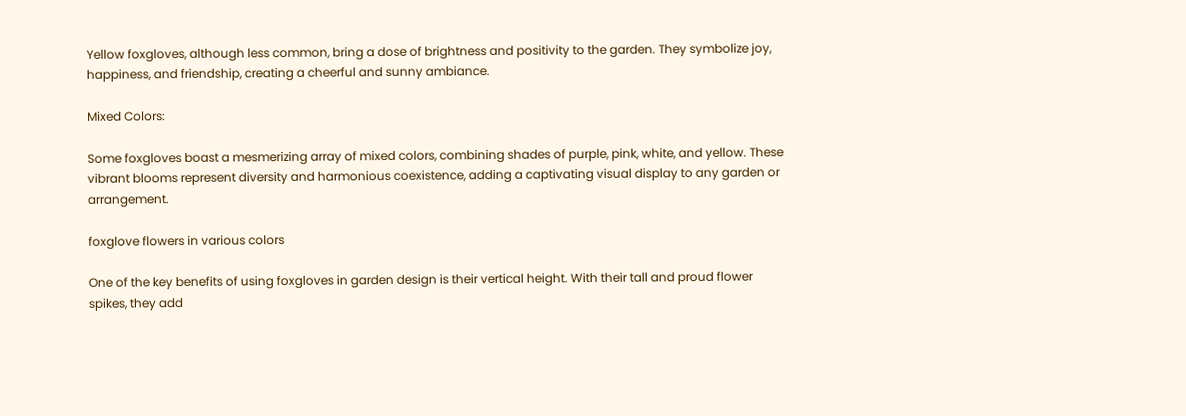Yellow foxgloves, although less common, bring a dose of brightness and positivity to the garden. They symbolize joy, happiness, and friendship, creating a cheerful and sunny ambiance.

Mixed Colors:

Some foxgloves boast a mesmerizing array of mixed colors, combining shades of purple, pink, white, and yellow. These vibrant blooms represent diversity and harmonious coexistence, adding a captivating visual display to any garden or arrangement.

foxglove flowers in various colors

One of the key benefits of using foxgloves in garden design is their vertical height. With their tall and proud flower spikes, they add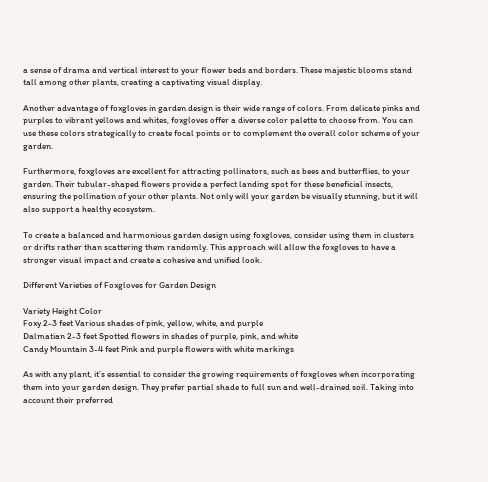a sense of drama and vertical interest to your flower beds and borders. These majestic blooms stand tall among other plants, creating a captivating visual display.

Another advantage of foxgloves in garden design is their wide range of colors. From delicate pinks and purples to vibrant yellows and whites, foxgloves offer a diverse color palette to choose from. You can use these colors strategically to create focal points or to complement the overall color scheme of your garden.

Furthermore, foxgloves are excellent for attracting pollinators, such as bees and butterflies, to your garden. Their tubular-shaped flowers provide a perfect landing spot for these beneficial insects, ensuring the pollination of your other plants. Not only will your garden be visually stunning, but it will also support a healthy ecosystem.

To create a balanced and harmonious garden design using foxgloves, consider using them in clusters or drifts rather than scattering them randomly. This approach will allow the foxgloves to have a stronger visual impact and create a cohesive and unified look.

Different Varieties of Foxgloves for Garden Design

Variety Height Color
Foxy 2-3 feet Various shades of pink, yellow, white, and purple
Dalmatian 2-3 feet Spotted flowers in shades of purple, pink, and white
Candy Mountain 3-4 feet Pink and purple flowers with white markings

As with any plant, it’s essential to consider the growing requirements of foxgloves when incorporating them into your garden design. They prefer partial shade to full sun and well-drained soil. Taking into account their preferred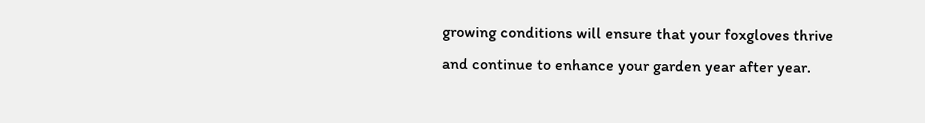growing conditions will ensure that your foxgloves thrive and continue to enhance your garden year after year.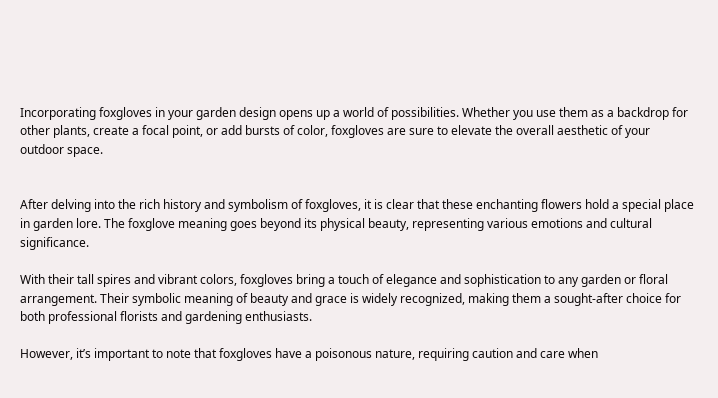Incorporating foxgloves in your garden design opens up a world of possibilities. Whether you use them as a backdrop for other plants, create a focal point, or add bursts of color, foxgloves are sure to elevate the overall aesthetic of your outdoor space.


After delving into the rich history and symbolism of foxgloves, it is clear that these enchanting flowers hold a special place in garden lore. The foxglove meaning goes beyond its physical beauty, representing various emotions and cultural significance.

With their tall spires and vibrant colors, foxgloves bring a touch of elegance and sophistication to any garden or floral arrangement. Their symbolic meaning of beauty and grace is widely recognized, making them a sought-after choice for both professional florists and gardening enthusiasts.

However, it’s important to note that foxgloves have a poisonous nature, requiring caution and care when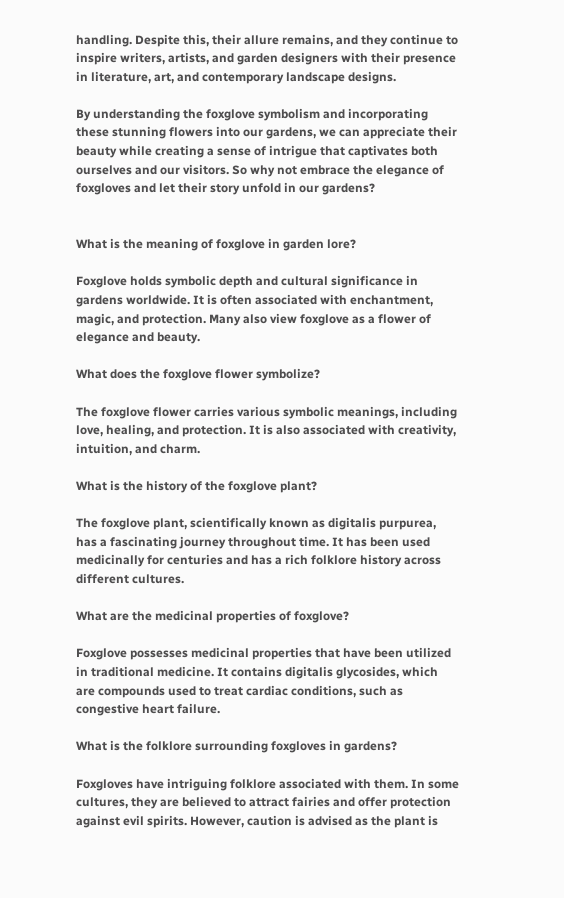handling. Despite this, their allure remains, and they continue to inspire writers, artists, and garden designers with their presence in literature, art, and contemporary landscape designs.

By understanding the foxglove symbolism and incorporating these stunning flowers into our gardens, we can appreciate their beauty while creating a sense of intrigue that captivates both ourselves and our visitors. So why not embrace the elegance of foxgloves and let their story unfold in our gardens?


What is the meaning of foxglove in garden lore?

Foxglove holds symbolic depth and cultural significance in gardens worldwide. It is often associated with enchantment, magic, and protection. Many also view foxglove as a flower of elegance and beauty.

What does the foxglove flower symbolize?

The foxglove flower carries various symbolic meanings, including love, healing, and protection. It is also associated with creativity, intuition, and charm.

What is the history of the foxglove plant?

The foxglove plant, scientifically known as digitalis purpurea, has a fascinating journey throughout time. It has been used medicinally for centuries and has a rich folklore history across different cultures.

What are the medicinal properties of foxglove?

Foxglove possesses medicinal properties that have been utilized in traditional medicine. It contains digitalis glycosides, which are compounds used to treat cardiac conditions, such as congestive heart failure.

What is the folklore surrounding foxgloves in gardens?

Foxgloves have intriguing folklore associated with them. In some cultures, they are believed to attract fairies and offer protection against evil spirits. However, caution is advised as the plant is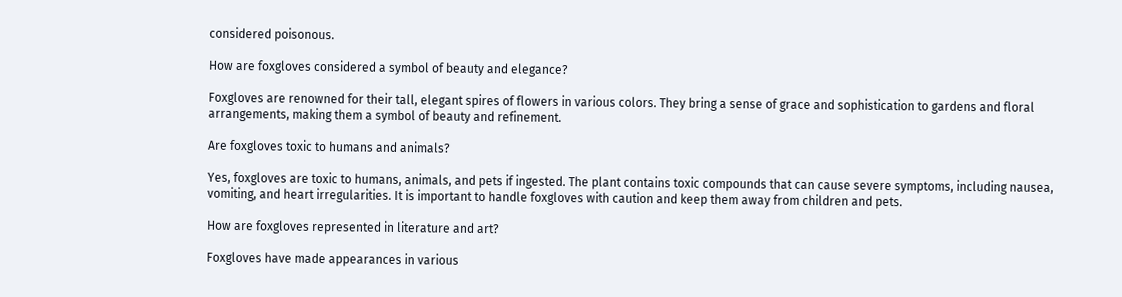considered poisonous.

How are foxgloves considered a symbol of beauty and elegance?

Foxgloves are renowned for their tall, elegant spires of flowers in various colors. They bring a sense of grace and sophistication to gardens and floral arrangements, making them a symbol of beauty and refinement.

Are foxgloves toxic to humans and animals?

Yes, foxgloves are toxic to humans, animals, and pets if ingested. The plant contains toxic compounds that can cause severe symptoms, including nausea, vomiting, and heart irregularities. It is important to handle foxgloves with caution and keep them away from children and pets.

How are foxgloves represented in literature and art?

Foxgloves have made appearances in various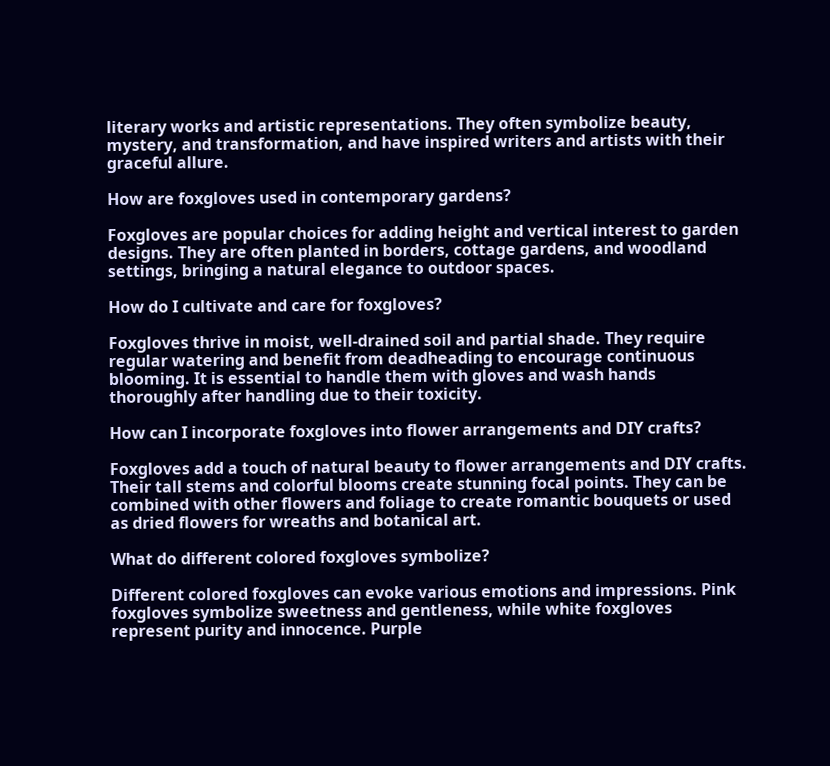literary works and artistic representations. They often symbolize beauty, mystery, and transformation, and have inspired writers and artists with their graceful allure.

How are foxgloves used in contemporary gardens?

Foxgloves are popular choices for adding height and vertical interest to garden designs. They are often planted in borders, cottage gardens, and woodland settings, bringing a natural elegance to outdoor spaces.

How do I cultivate and care for foxgloves?

Foxgloves thrive in moist, well-drained soil and partial shade. They require regular watering and benefit from deadheading to encourage continuous blooming. It is essential to handle them with gloves and wash hands thoroughly after handling due to their toxicity.

How can I incorporate foxgloves into flower arrangements and DIY crafts?

Foxgloves add a touch of natural beauty to flower arrangements and DIY crafts. Their tall stems and colorful blooms create stunning focal points. They can be combined with other flowers and foliage to create romantic bouquets or used as dried flowers for wreaths and botanical art.

What do different colored foxgloves symbolize?

Different colored foxgloves can evoke various emotions and impressions. Pink foxgloves symbolize sweetness and gentleness, while white foxgloves represent purity and innocence. Purple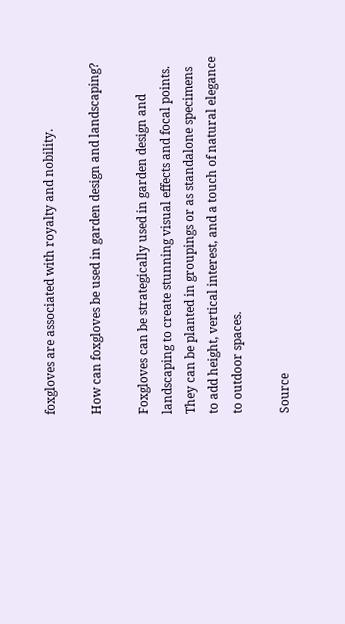foxgloves are associated with royalty and nobility.

How can foxgloves be used in garden design and landscaping?

Foxgloves can be strategically used in garden design and landscaping to create stunning visual effects and focal points. They can be planted in groupings or as standalone specimens to add height, vertical interest, and a touch of natural elegance to outdoor spaces.

Source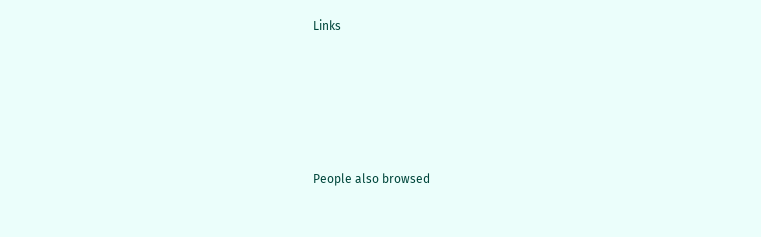Links





People also browsed